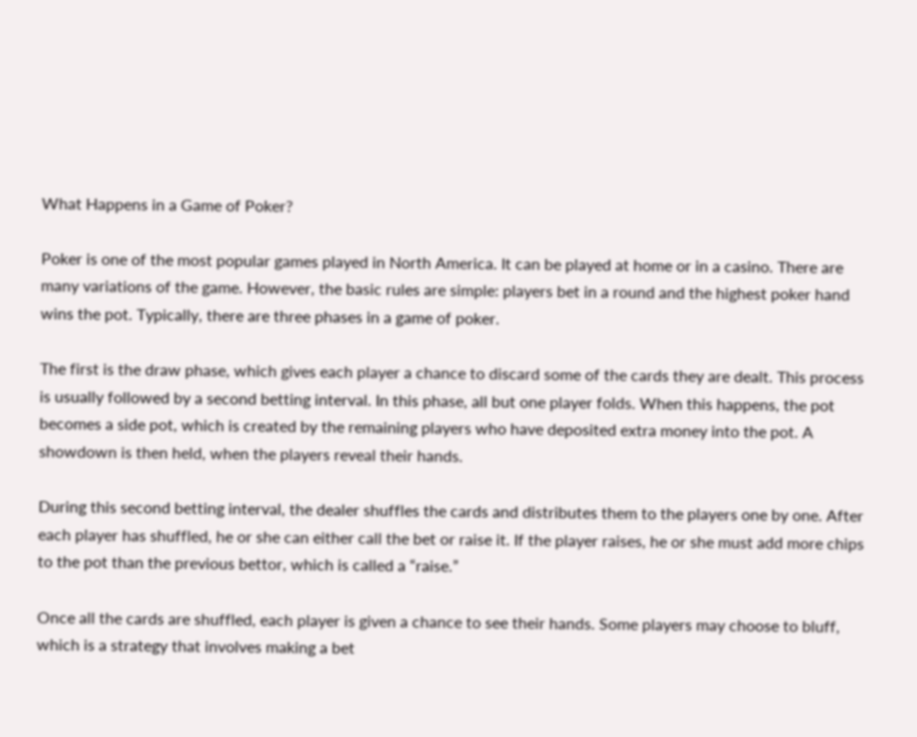What Happens in a Game of Poker?

Poker is one of the most popular games played in North America. It can be played at home or in a casino. There are many variations of the game. However, the basic rules are simple: players bet in a round and the highest poker hand wins the pot. Typically, there are three phases in a game of poker.

The first is the draw phase, which gives each player a chance to discard some of the cards they are dealt. This process is usually followed by a second betting interval. In this phase, all but one player folds. When this happens, the pot becomes a side pot, which is created by the remaining players who have deposited extra money into the pot. A showdown is then held, when the players reveal their hands.

During this second betting interval, the dealer shuffles the cards and distributes them to the players one by one. After each player has shuffled, he or she can either call the bet or raise it. If the player raises, he or she must add more chips to the pot than the previous bettor, which is called a “raise.”

Once all the cards are shuffled, each player is given a chance to see their hands. Some players may choose to bluff, which is a strategy that involves making a bet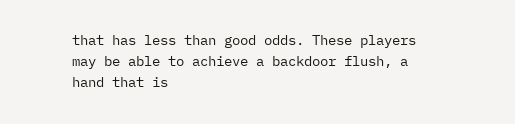that has less than good odds. These players may be able to achieve a backdoor flush, a hand that is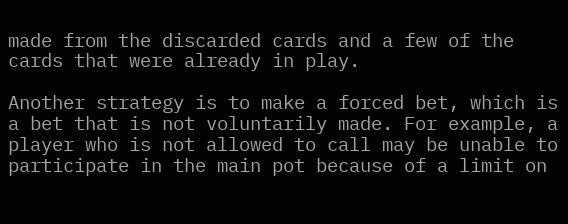made from the discarded cards and a few of the cards that were already in play.

Another strategy is to make a forced bet, which is a bet that is not voluntarily made. For example, a player who is not allowed to call may be unable to participate in the main pot because of a limit on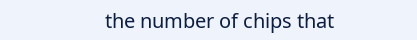the number of chips that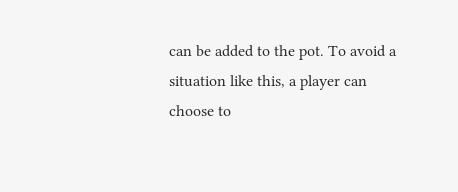can be added to the pot. To avoid a situation like this, a player can choose to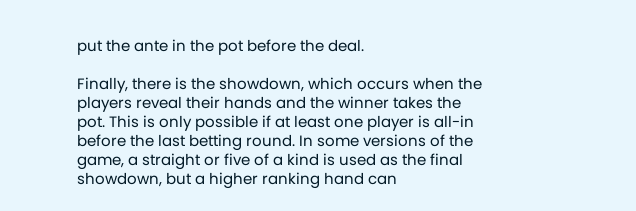put the ante in the pot before the deal.

Finally, there is the showdown, which occurs when the players reveal their hands and the winner takes the pot. This is only possible if at least one player is all-in before the last betting round. In some versions of the game, a straight or five of a kind is used as the final showdown, but a higher ranking hand can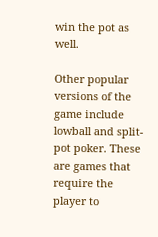win the pot as well.

Other popular versions of the game include lowball and split-pot poker. These are games that require the player to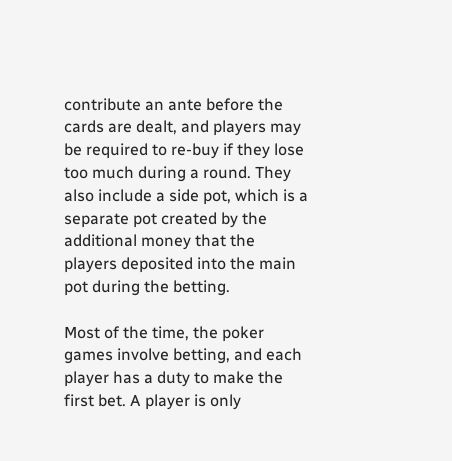contribute an ante before the cards are dealt, and players may be required to re-buy if they lose too much during a round. They also include a side pot, which is a separate pot created by the additional money that the players deposited into the main pot during the betting.

Most of the time, the poker games involve betting, and each player has a duty to make the first bet. A player is only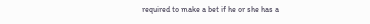required to make a bet if he or she has a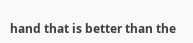hand that is better than the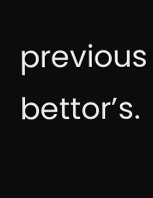previous bettor’s.